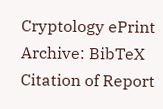Cryptology ePrint Archive: BibTeX Citation of Report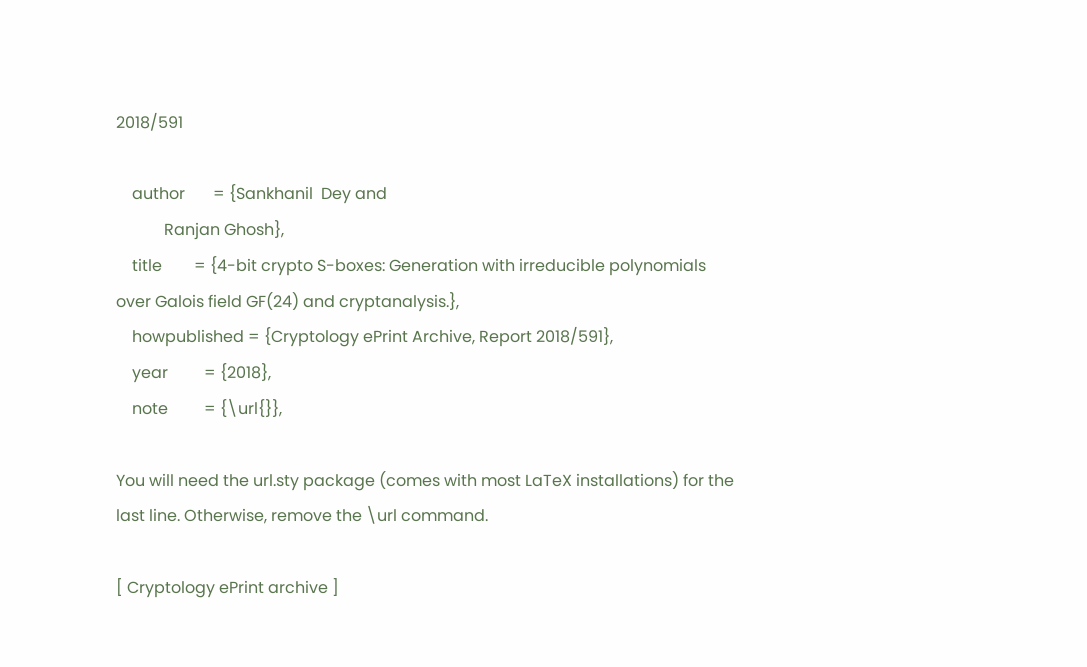2018/591

    author       = {Sankhanil  Dey and
            Ranjan Ghosh},
    title        = {4-bit crypto S-boxes: Generation with irreducible polynomials over Galois field GF(24) and cryptanalysis.},
    howpublished = {Cryptology ePrint Archive, Report 2018/591},
    year         = {2018},
    note         = {\url{}},

You will need the url.sty package (comes with most LaTeX installations) for the last line. Otherwise, remove the \url command.

[ Cryptology ePrint archive ]